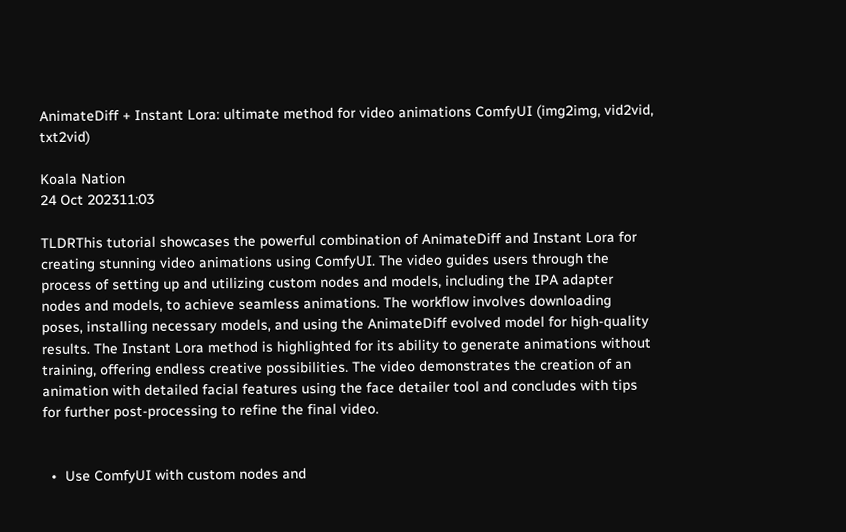AnimateDiff + Instant Lora: ultimate method for video animations ComfyUI (img2img, vid2vid, txt2vid)

Koala Nation
24 Oct 202311:03

TLDRThis tutorial showcases the powerful combination of AnimateDiff and Instant Lora for creating stunning video animations using ComfyUI. The video guides users through the process of setting up and utilizing custom nodes and models, including the IPA adapter nodes and models, to achieve seamless animations. The workflow involves downloading poses, installing necessary models, and using the AnimateDiff evolved model for high-quality results. The Instant Lora method is highlighted for its ability to generate animations without training, offering endless creative possibilities. The video demonstrates the creation of an animation with detailed facial features using the face detailer tool and concludes with tips for further post-processing to refine the final video.


  •  Use ComfyUI with custom nodes and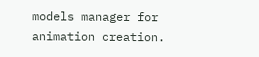models manager for animation creation.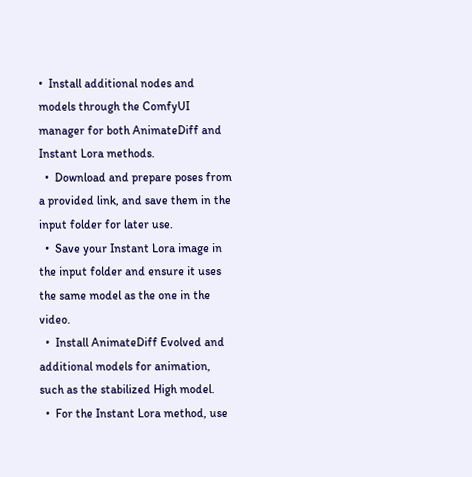•  Install additional nodes and models through the ComfyUI manager for both AnimateDiff and Instant Lora methods.
  •  Download and prepare poses from a provided link, and save them in the input folder for later use.
  •  Save your Instant Lora image in the input folder and ensure it uses the same model as the one in the video.
  •  Install AnimateDiff Evolved and additional models for animation, such as the stabilized High model.
  •  For the Instant Lora method, use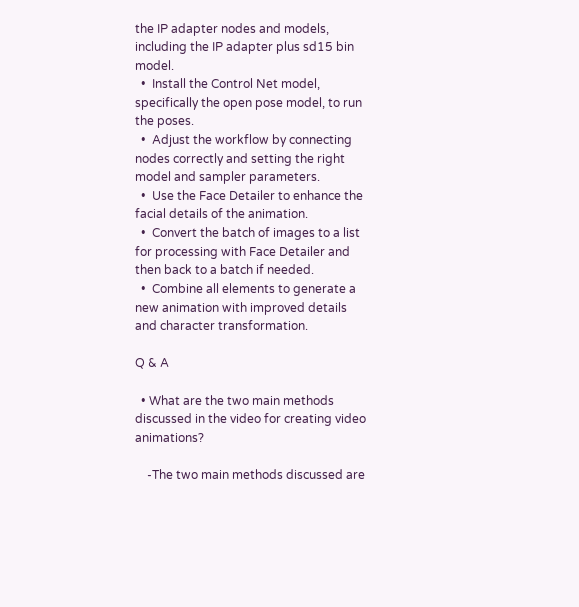the IP adapter nodes and models, including the IP adapter plus sd15 bin model.
  •  Install the Control Net model, specifically the open pose model, to run the poses.
  •  Adjust the workflow by connecting nodes correctly and setting the right model and sampler parameters.
  •  Use the Face Detailer to enhance the facial details of the animation.
  •  Convert the batch of images to a list for processing with Face Detailer and then back to a batch if needed.
  •  Combine all elements to generate a new animation with improved details and character transformation.

Q & A

  • What are the two main methods discussed in the video for creating video animations?

    -The two main methods discussed are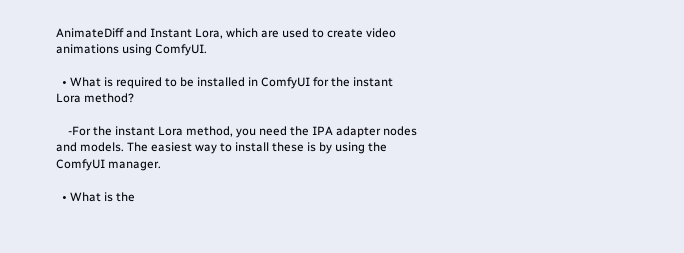AnimateDiff and Instant Lora, which are used to create video animations using ComfyUI.

  • What is required to be installed in ComfyUI for the instant Lora method?

    -For the instant Lora method, you need the IPA adapter nodes and models. The easiest way to install these is by using the ComfyUI manager.

  • What is the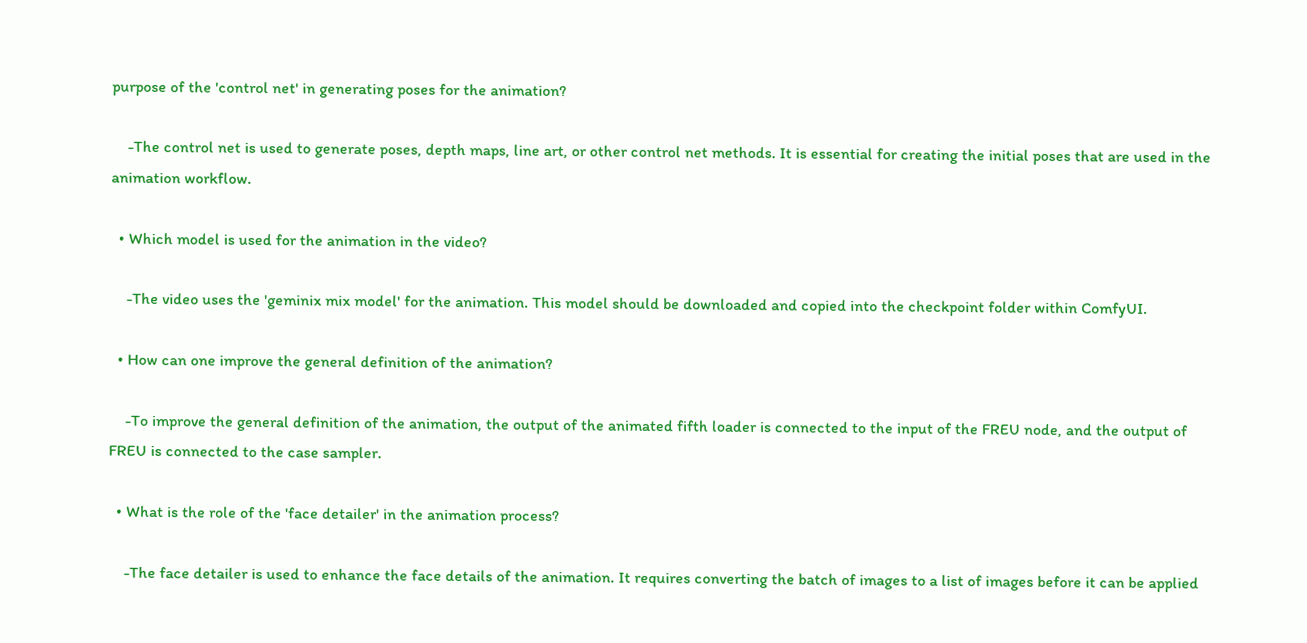purpose of the 'control net' in generating poses for the animation?

    -The control net is used to generate poses, depth maps, line art, or other control net methods. It is essential for creating the initial poses that are used in the animation workflow.

  • Which model is used for the animation in the video?

    -The video uses the 'geminix mix model' for the animation. This model should be downloaded and copied into the checkpoint folder within ComfyUI.

  • How can one improve the general definition of the animation?

    -To improve the general definition of the animation, the output of the animated fifth loader is connected to the input of the FREU node, and the output of FREU is connected to the case sampler.

  • What is the role of the 'face detailer' in the animation process?

    -The face detailer is used to enhance the face details of the animation. It requires converting the batch of images to a list of images before it can be applied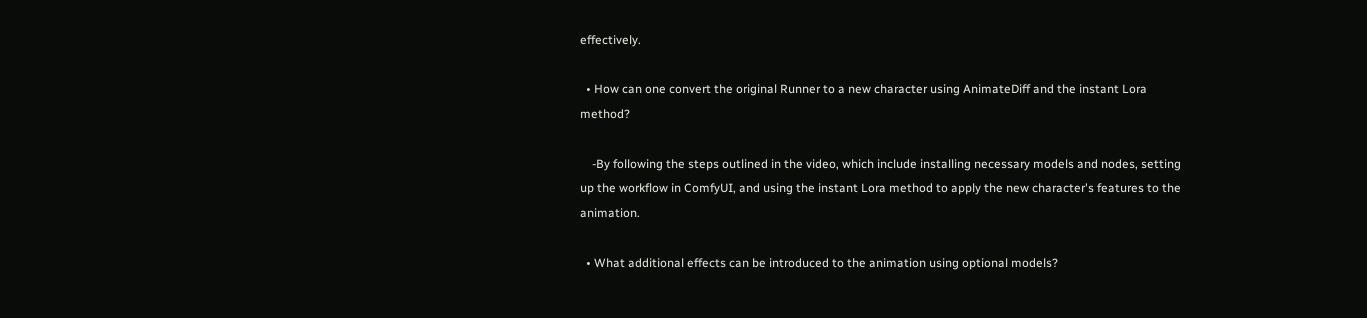effectively.

  • How can one convert the original Runner to a new character using AnimateDiff and the instant Lora method?

    -By following the steps outlined in the video, which include installing necessary models and nodes, setting up the workflow in ComfyUI, and using the instant Lora method to apply the new character's features to the animation.

  • What additional effects can be introduced to the animation using optional models?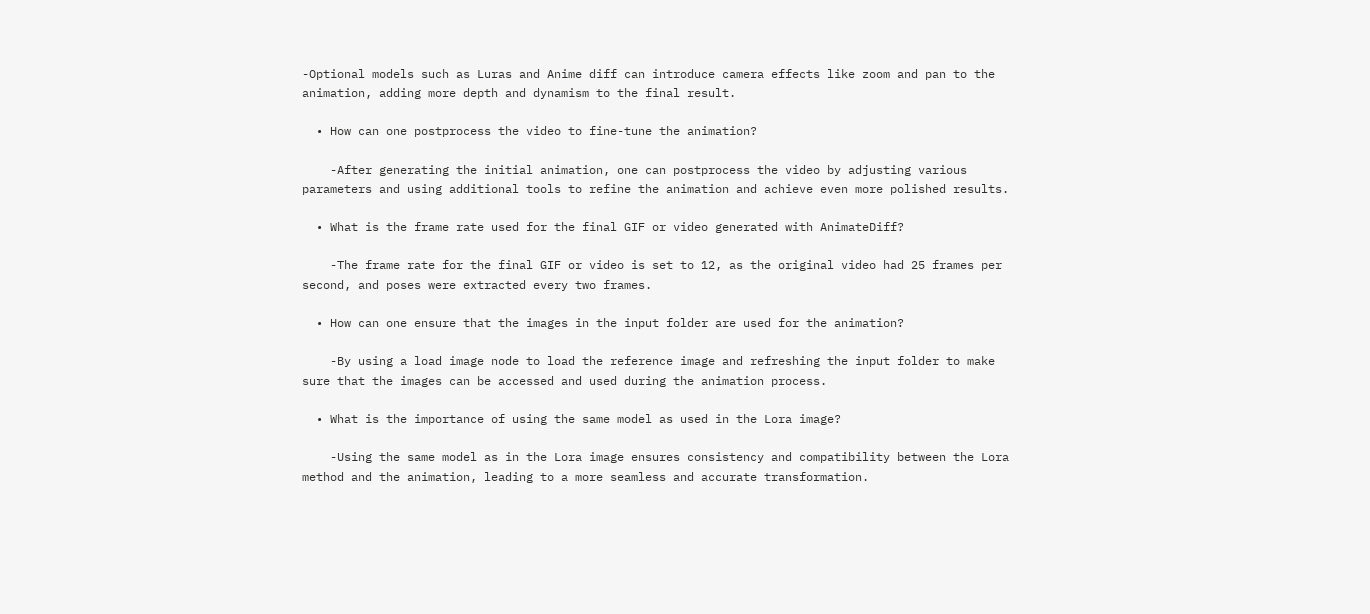-Optional models such as Luras and Anime diff can introduce camera effects like zoom and pan to the animation, adding more depth and dynamism to the final result.

  • How can one postprocess the video to fine-tune the animation?

    -After generating the initial animation, one can postprocess the video by adjusting various parameters and using additional tools to refine the animation and achieve even more polished results.

  • What is the frame rate used for the final GIF or video generated with AnimateDiff?

    -The frame rate for the final GIF or video is set to 12, as the original video had 25 frames per second, and poses were extracted every two frames.

  • How can one ensure that the images in the input folder are used for the animation?

    -By using a load image node to load the reference image and refreshing the input folder to make sure that the images can be accessed and used during the animation process.

  • What is the importance of using the same model as used in the Lora image?

    -Using the same model as in the Lora image ensures consistency and compatibility between the Lora method and the animation, leading to a more seamless and accurate transformation.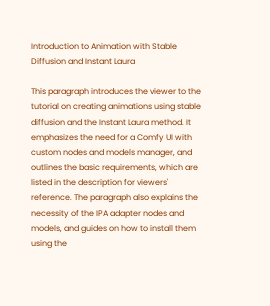Introduction to Animation with Stable Diffusion and Instant Laura

This paragraph introduces the viewer to the tutorial on creating animations using stable diffusion and the Instant Laura method. It emphasizes the need for a Comfy UI with custom nodes and models manager, and outlines the basic requirements, which are listed in the description for viewers' reference. The paragraph also explains the necessity of the IPA adapter nodes and models, and guides on how to install them using the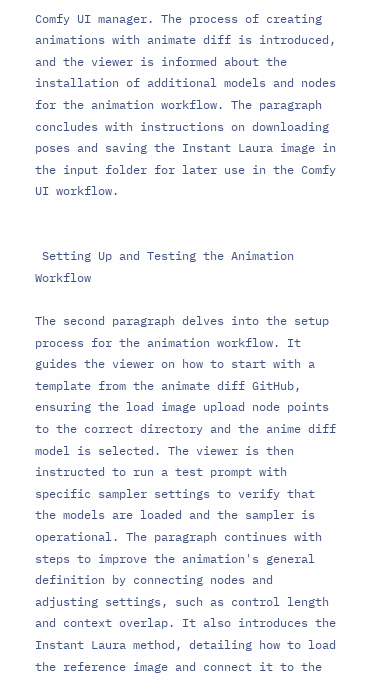Comfy UI manager. The process of creating animations with animate diff is introduced, and the viewer is informed about the installation of additional models and nodes for the animation workflow. The paragraph concludes with instructions on downloading poses and saving the Instant Laura image in the input folder for later use in the Comfy UI workflow.


 Setting Up and Testing the Animation Workflow

The second paragraph delves into the setup process for the animation workflow. It guides the viewer on how to start with a template from the animate diff GitHub, ensuring the load image upload node points to the correct directory and the anime diff model is selected. The viewer is then instructed to run a test prompt with specific sampler settings to verify that the models are loaded and the sampler is operational. The paragraph continues with steps to improve the animation's general definition by connecting nodes and adjusting settings, such as control length and context overlap. It also introduces the Instant Laura method, detailing how to load the reference image and connect it to the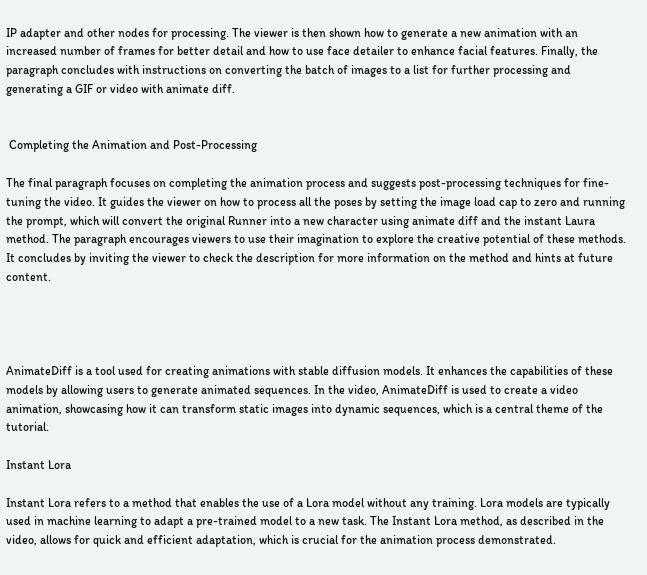IP adapter and other nodes for processing. The viewer is then shown how to generate a new animation with an increased number of frames for better detail and how to use face detailer to enhance facial features. Finally, the paragraph concludes with instructions on converting the batch of images to a list for further processing and generating a GIF or video with animate diff.


 Completing the Animation and Post-Processing

The final paragraph focuses on completing the animation process and suggests post-processing techniques for fine-tuning the video. It guides the viewer on how to process all the poses by setting the image load cap to zero and running the prompt, which will convert the original Runner into a new character using animate diff and the instant Laura method. The paragraph encourages viewers to use their imagination to explore the creative potential of these methods. It concludes by inviting the viewer to check the description for more information on the method and hints at future content.




AnimateDiff is a tool used for creating animations with stable diffusion models. It enhances the capabilities of these models by allowing users to generate animated sequences. In the video, AnimateDiff is used to create a video animation, showcasing how it can transform static images into dynamic sequences, which is a central theme of the tutorial.

Instant Lora

Instant Lora refers to a method that enables the use of a Lora model without any training. Lora models are typically used in machine learning to adapt a pre-trained model to a new task. The Instant Lora method, as described in the video, allows for quick and efficient adaptation, which is crucial for the animation process demonstrated.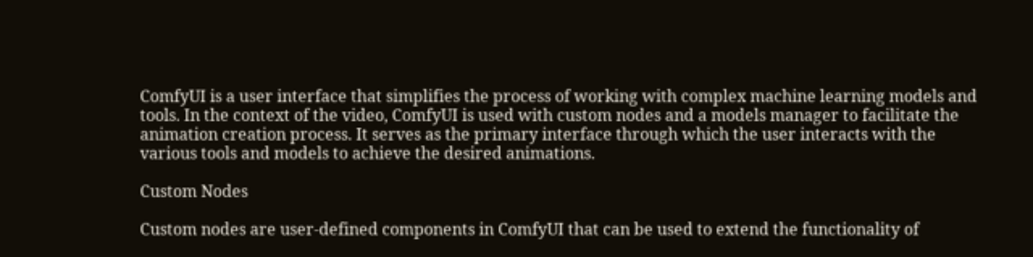ComfyUI is a user interface that simplifies the process of working with complex machine learning models and tools. In the context of the video, ComfyUI is used with custom nodes and a models manager to facilitate the animation creation process. It serves as the primary interface through which the user interacts with the various tools and models to achieve the desired animations.

Custom Nodes

Custom nodes are user-defined components in ComfyUI that can be used to extend the functionality of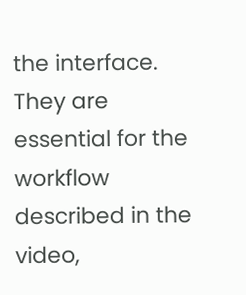the interface. They are essential for the workflow described in the video,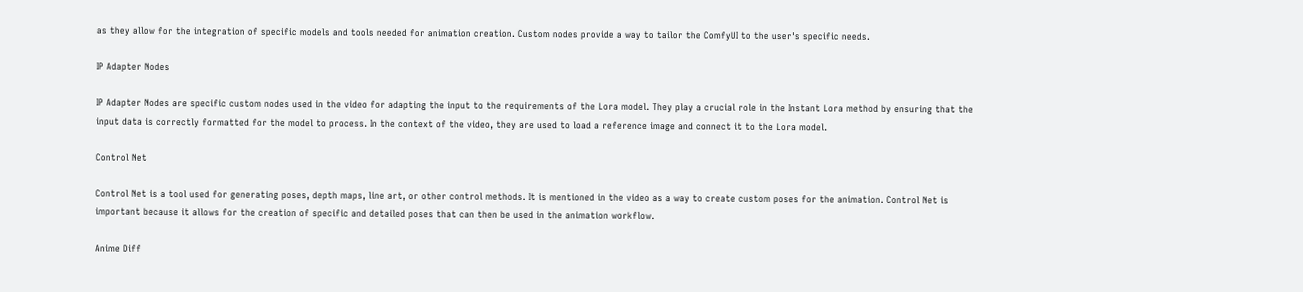as they allow for the integration of specific models and tools needed for animation creation. Custom nodes provide a way to tailor the ComfyUI to the user's specific needs.

IP Adapter Nodes

IP Adapter Nodes are specific custom nodes used in the video for adapting the input to the requirements of the Lora model. They play a crucial role in the Instant Lora method by ensuring that the input data is correctly formatted for the model to process. In the context of the video, they are used to load a reference image and connect it to the Lora model.

Control Net

Control Net is a tool used for generating poses, depth maps, line art, or other control methods. It is mentioned in the video as a way to create custom poses for the animation. Control Net is important because it allows for the creation of specific and detailed poses that can then be used in the animation workflow.

Anime Diff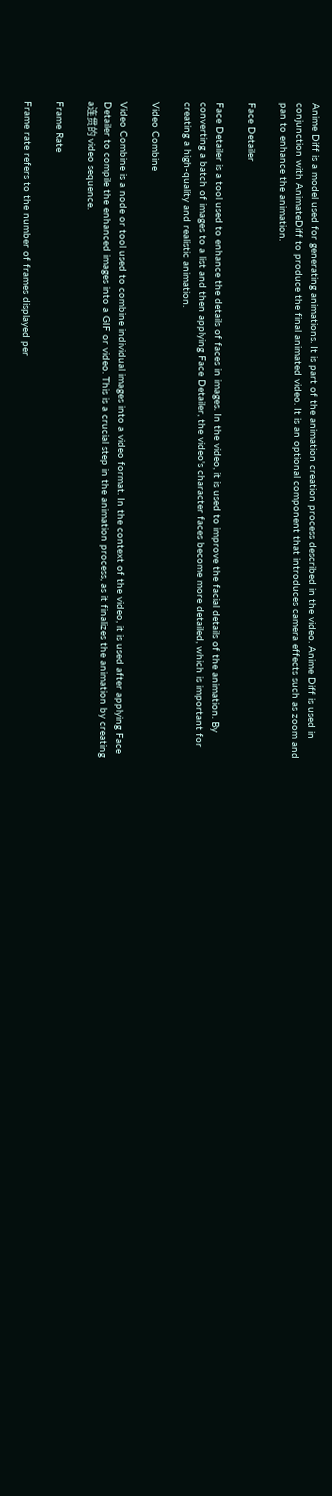Anime Diff is a model used for generating animations. It is part of the animation creation process described in the video. Anime Diff is used in conjunction with AnimateDiff to produce the final animated video. It is an optional component that introduces camera effects such as zoom and pan to enhance the animation.

Face Detailer

Face Detailer is a tool used to enhance the details of faces in images. In the video, it is used to improve the facial details of the animation. By converting a batch of images to a list and then applying Face Detailer, the video's character faces become more detailed, which is important for creating a high-quality and realistic animation.

Video Combine

Video Combine is a node or tool used to combine individual images into a video format. In the context of the video, it is used after applying Face Detailer to compile the enhanced images into a GIF or video. This is a crucial step in the animation process, as it finalizes the animation by creating a连贯的 video sequence.

Frame Rate

Frame rate refers to the number of frames displayed per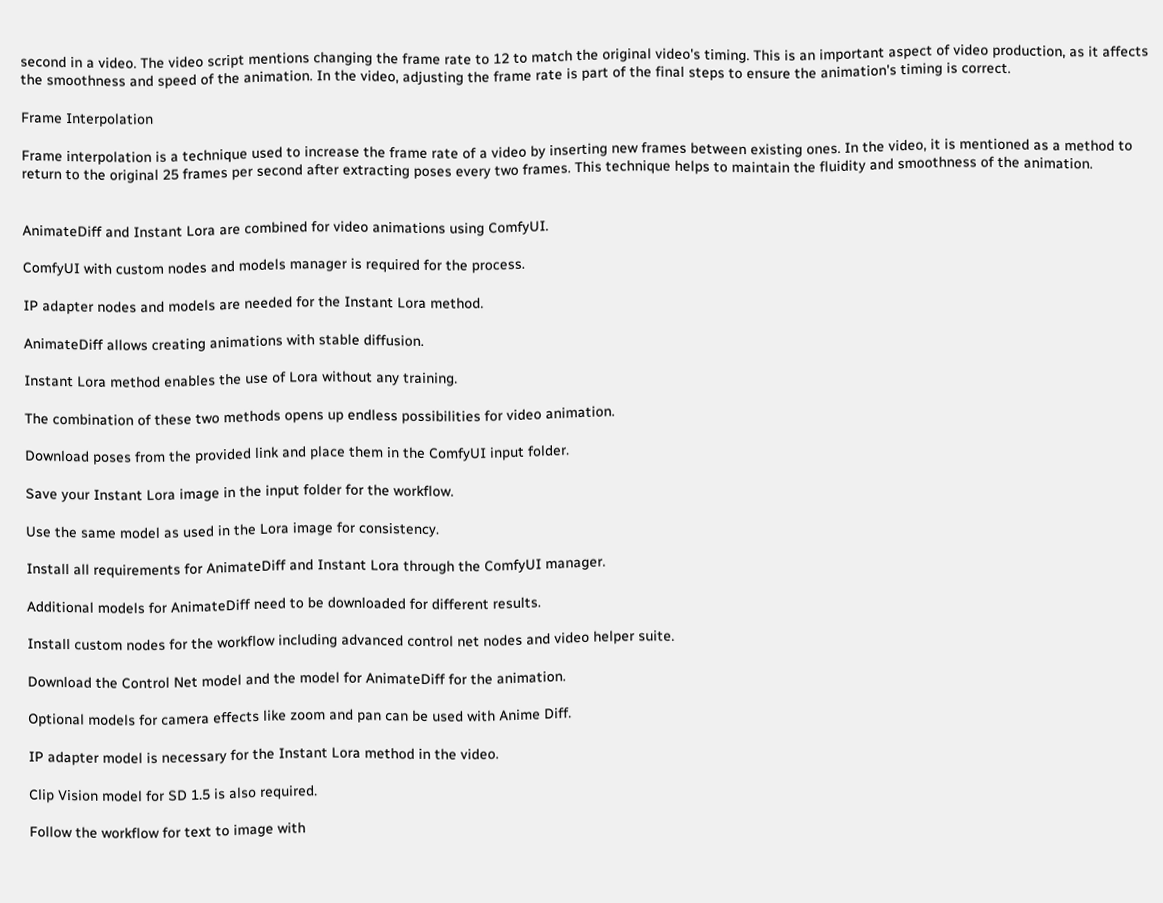second in a video. The video script mentions changing the frame rate to 12 to match the original video's timing. This is an important aspect of video production, as it affects the smoothness and speed of the animation. In the video, adjusting the frame rate is part of the final steps to ensure the animation's timing is correct.

Frame Interpolation

Frame interpolation is a technique used to increase the frame rate of a video by inserting new frames between existing ones. In the video, it is mentioned as a method to return to the original 25 frames per second after extracting poses every two frames. This technique helps to maintain the fluidity and smoothness of the animation.


AnimateDiff and Instant Lora are combined for video animations using ComfyUI.

ComfyUI with custom nodes and models manager is required for the process.

IP adapter nodes and models are needed for the Instant Lora method.

AnimateDiff allows creating animations with stable diffusion.

Instant Lora method enables the use of Lora without any training.

The combination of these two methods opens up endless possibilities for video animation.

Download poses from the provided link and place them in the ComfyUI input folder.

Save your Instant Lora image in the input folder for the workflow.

Use the same model as used in the Lora image for consistency.

Install all requirements for AnimateDiff and Instant Lora through the ComfyUI manager.

Additional models for AnimateDiff need to be downloaded for different results.

Install custom nodes for the workflow including advanced control net nodes and video helper suite.

Download the Control Net model and the model for AnimateDiff for the animation.

Optional models for camera effects like zoom and pan can be used with Anime Diff.

IP adapter model is necessary for the Instant Lora method in the video.

Clip Vision model for SD 1.5 is also required.

Follow the workflow for text to image with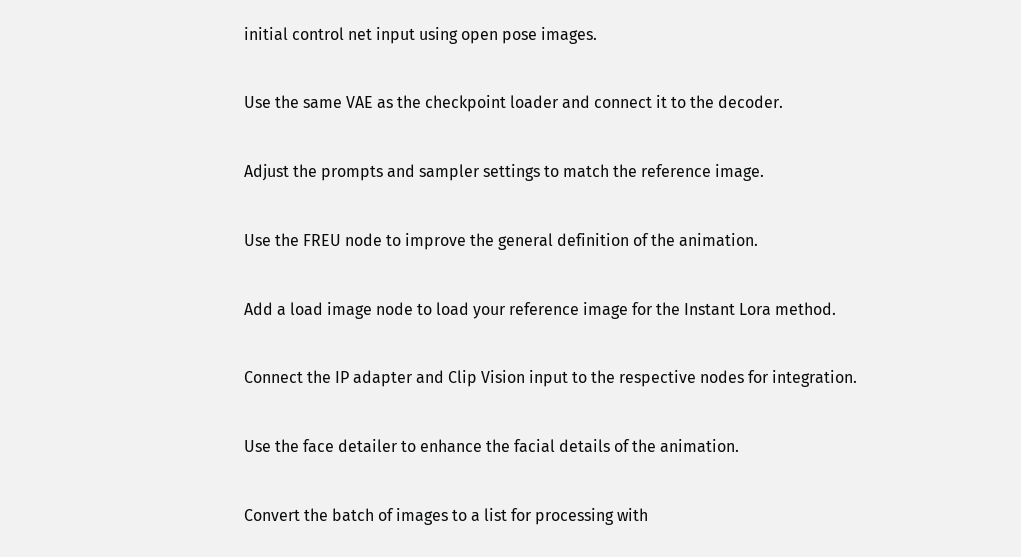initial control net input using open pose images.

Use the same VAE as the checkpoint loader and connect it to the decoder.

Adjust the prompts and sampler settings to match the reference image.

Use the FREU node to improve the general definition of the animation.

Add a load image node to load your reference image for the Instant Lora method.

Connect the IP adapter and Clip Vision input to the respective nodes for integration.

Use the face detailer to enhance the facial details of the animation.

Convert the batch of images to a list for processing with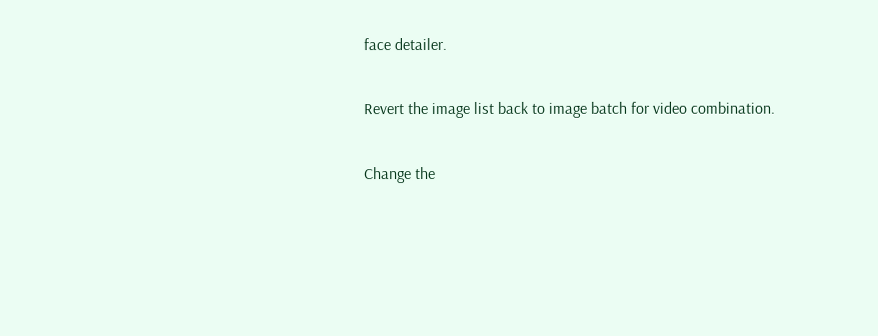face detailer.

Revert the image list back to image batch for video combination.

Change the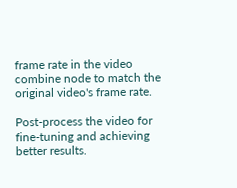frame rate in the video combine node to match the original video's frame rate.

Post-process the video for fine-tuning and achieving better results.